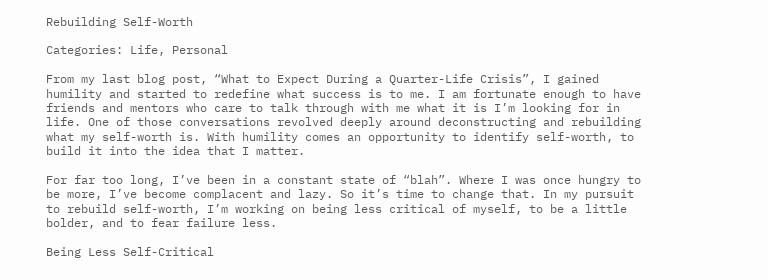Rebuilding Self-Worth

Categories: Life, Personal

From my last blog post, “What to Expect During a Quarter-Life Crisis”, I gained humility and started to redefine what success is to me. I am fortunate enough to have friends and mentors who care to talk through with me what it is I’m looking for in life. One of those conversations revolved deeply around deconstructing and rebuilding what my self-worth is. With humility comes an opportunity to identify self-worth, to build it into the idea that I matter.

For far too long, I’ve been in a constant state of “blah”. Where I was once hungry to be more, I’ve become complacent and lazy. So it’s time to change that. In my pursuit to rebuild self-worth, I’m working on being less critical of myself, to be a little bolder, and to fear failure less.

Being Less Self-Critical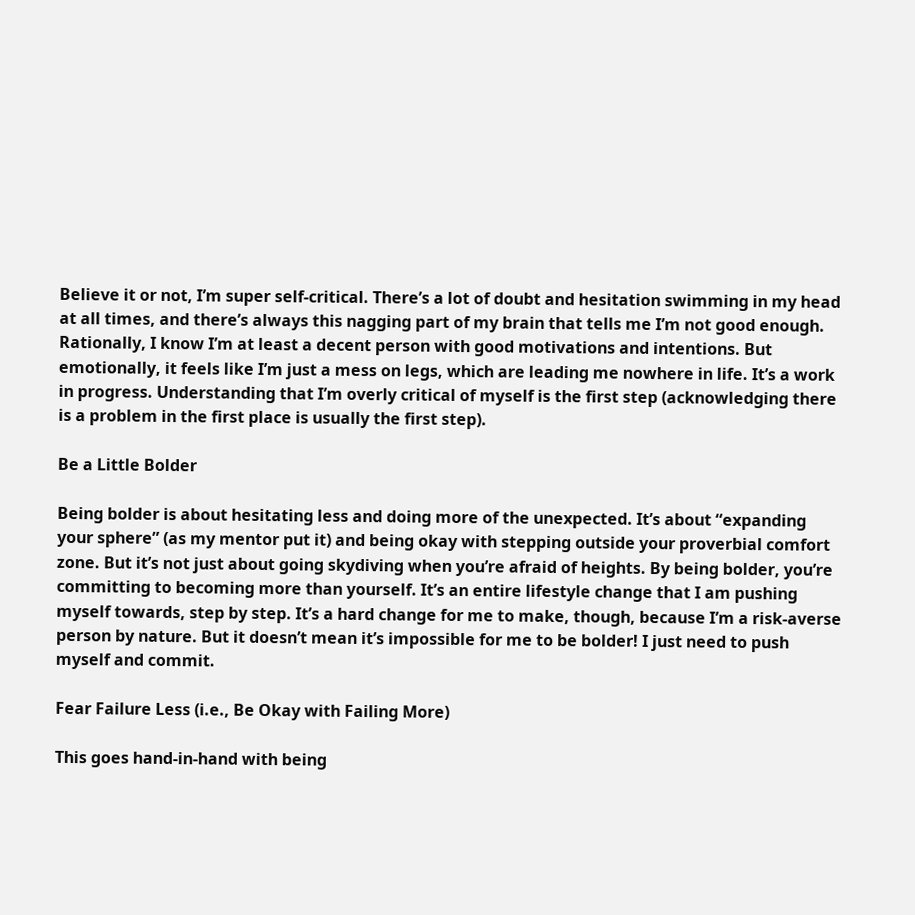Believe it or not, I’m super self-critical. There’s a lot of doubt and hesitation swimming in my head at all times, and there’s always this nagging part of my brain that tells me I’m not good enough. Rationally, I know I’m at least a decent person with good motivations and intentions. But emotionally, it feels like I’m just a mess on legs, which are leading me nowhere in life. It’s a work in progress. Understanding that I’m overly critical of myself is the first step (acknowledging there is a problem in the first place is usually the first step).

Be a Little Bolder

Being bolder is about hesitating less and doing more of the unexpected. It’s about “expanding your sphere” (as my mentor put it) and being okay with stepping outside your proverbial comfort zone. But it’s not just about going skydiving when you’re afraid of heights. By being bolder, you’re committing to becoming more than yourself. It’s an entire lifestyle change that I am pushing myself towards, step by step. It’s a hard change for me to make, though, because I’m a risk-averse person by nature. But it doesn’t mean it’s impossible for me to be bolder! I just need to push myself and commit.

Fear Failure Less (i.e., Be Okay with Failing More)

This goes hand-in-hand with being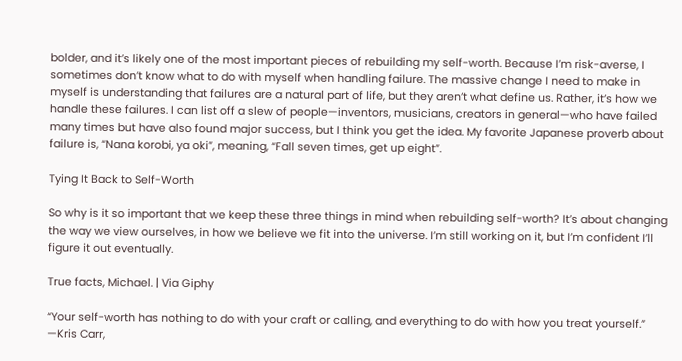bolder, and it’s likely one of the most important pieces of rebuilding my self-worth. Because I’m risk-averse, I sometimes don’t know what to do with myself when handling failure. The massive change I need to make in myself is understanding that failures are a natural part of life, but they aren’t what define us. Rather, it’s how we handle these failures. I can list off a slew of people—inventors, musicians, creators in general—who have failed many times but have also found major success, but I think you get the idea. My favorite Japanese proverb about failure is, “Nana korobi, ya oki”, meaning, “Fall seven times, get up eight”.

Tying It Back to Self-Worth

So why is it so important that we keep these three things in mind when rebuilding self-worth? It’s about changing the way we view ourselves, in how we believe we fit into the universe. I’m still working on it, but I’m confident I’ll figure it out eventually.

True facts, Michael. | Via Giphy

“Your self-worth has nothing to do with your craft or calling, and everything to do with how you treat yourself.” —Kris Carr,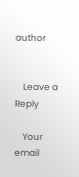author


    Leave a Reply

    Your email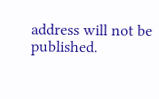address will not be published.